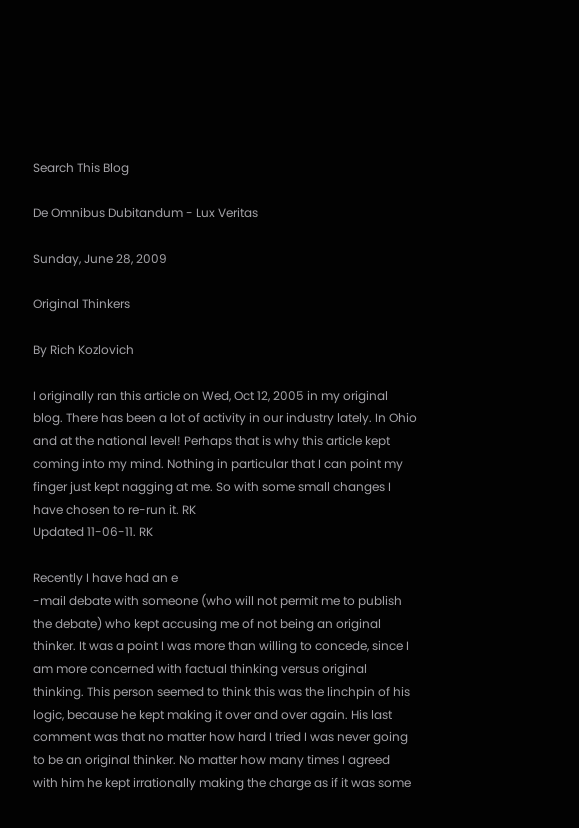Search This Blog

De Omnibus Dubitandum - Lux Veritas

Sunday, June 28, 2009

Original Thinkers

By Rich Kozlovich

I originally ran this article on Wed, Oct 12, 2005 in my original blog. There has been a lot of activity in our industry lately. In Ohio and at the national level! Perhaps that is why this article kept coming into my mind. Nothing in particular that I can point my finger just kept nagging at me. So with some small changes I have chosen to re-run it. RK
Updated 11-06-11. RK

Recently I have had an e
-mail debate with someone (who will not permit me to publish the debate) who kept accusing me of not being an original thinker. It was a point I was more than willing to concede, since I am more concerned with factual thinking versus original thinking. This person seemed to think this was the linchpin of his logic, because he kept making it over and over again. His last comment was that no matter how hard I tried I was never going to be an original thinker. No matter how many times I agreed with him he kept irrationally making the charge as if it was some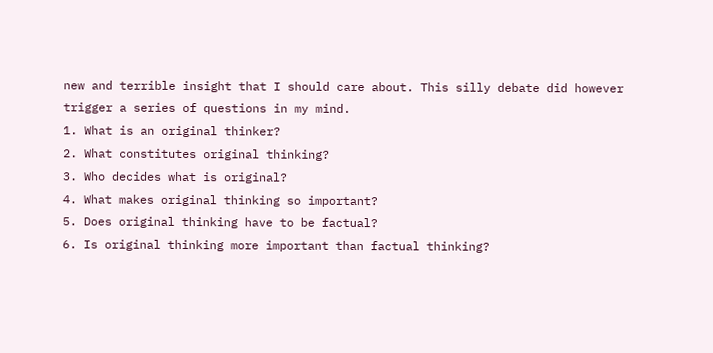new and terrible insight that I should care about. This silly debate did however trigger a series of questions in my mind.
1. What is an original thinker?
2. What constitutes original thinking?
3. Who decides what is original?
4. What makes original thinking so important?
5. Does original thinking have to be factual?
6. Is original thinking more important than factual thinking?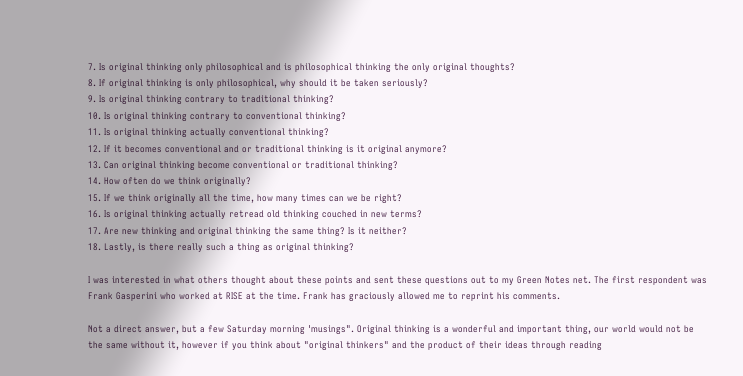7. Is original thinking only philosophical and is philosophical thinking the only original thoughts?
8. If original thinking is only philosophical, why should it be taken seriously?
9. Is original thinking contrary to traditional thinking?
10. Is original thinking contrary to conventional thinking?
11. Is original thinking actually conventional thinking?
12. If it becomes conventional and or traditional thinking is it original anymore?
13. Can original thinking become conventional or traditional thinking?
14. How often do we think originally?
15. If we think originally all the time, how many times can we be right?
16. Is original thinking actually retread old thinking couched in new terms?
17. Are new thinking and original thinking the same thing? Is it neither?
18. Lastly, is there really such a thing as original thinking?

I was interested in what others thought about these points and sent these questions out to my Green Notes net. The first respondent was Frank Gasperini who worked at RISE at the time. Frank has graciously allowed me to reprint his comments.

Not a direct answer, but a few Saturday morning 'musings". Original thinking is a wonderful and important thing, our world would not be the same without it, however if you think about "original thinkers" and the product of their ideas through reading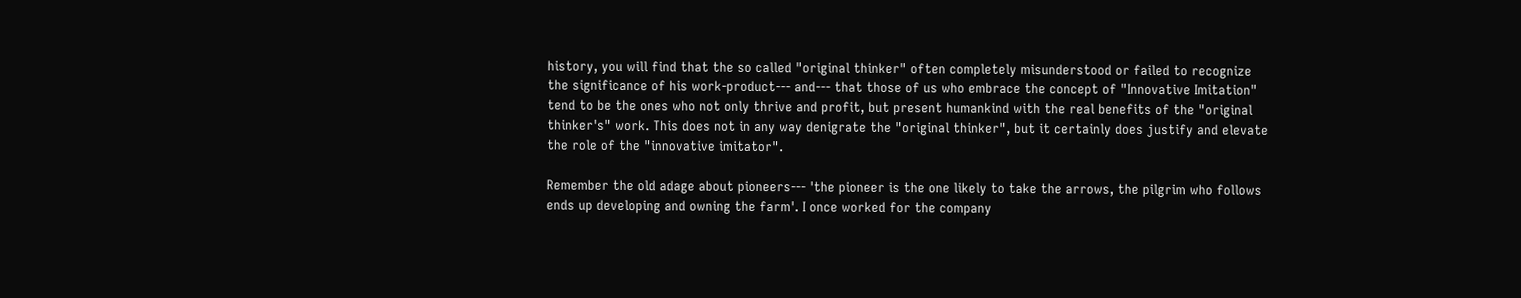history, you will find that the so called "original thinker" often completely misunderstood or failed to recognize the significance of his work-product--- and--- that those of us who embrace the concept of "Innovative Imitation" tend to be the ones who not only thrive and profit, but present humankind with the real benefits of the "original thinker's" work. This does not in any way denigrate the "original thinker", but it certainly does justify and elevate the role of the "innovative imitator".

Remember the old adage about pioneers--- 'the pioneer is the one likely to take the arrows, the pilgrim who follows ends up developing and owning the farm'. I once worked for the company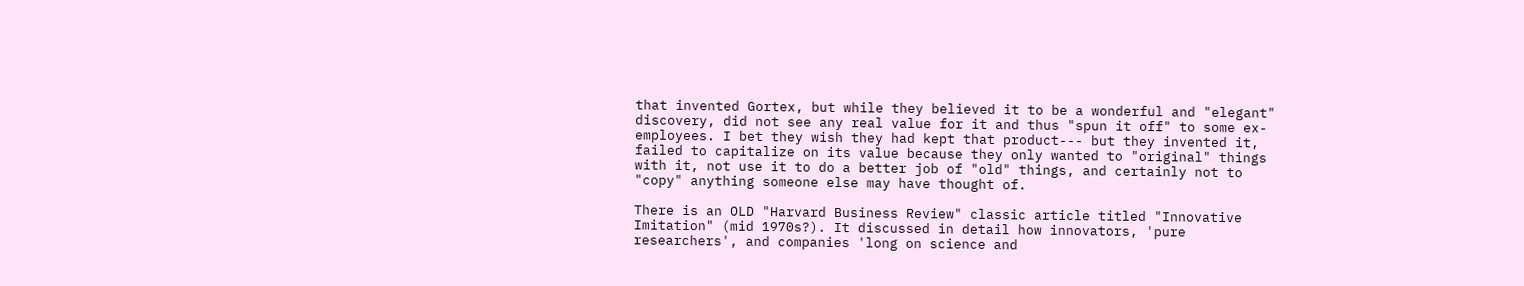that invented Gortex, but while they believed it to be a wonderful and "elegant" discovery, did not see any real value for it and thus "spun it off" to some ex-employees. I bet they wish they had kept that product--- but they invented it, failed to capitalize on its value because they only wanted to "original" things with it, not use it to do a better job of "old" things, and certainly not to "copy" anything someone else may have thought of.

There is an OLD "Harvard Business Review" classic article titled "Innovative Imitation" (mid 1970s?). It discussed in detail how innovators, 'pure researchers', and companies 'long on science and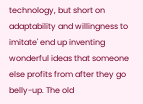technology, but short on adaptability and willingness to imitate' end up inventing wonderful ideas that someone else profits from after they go belly-up. The old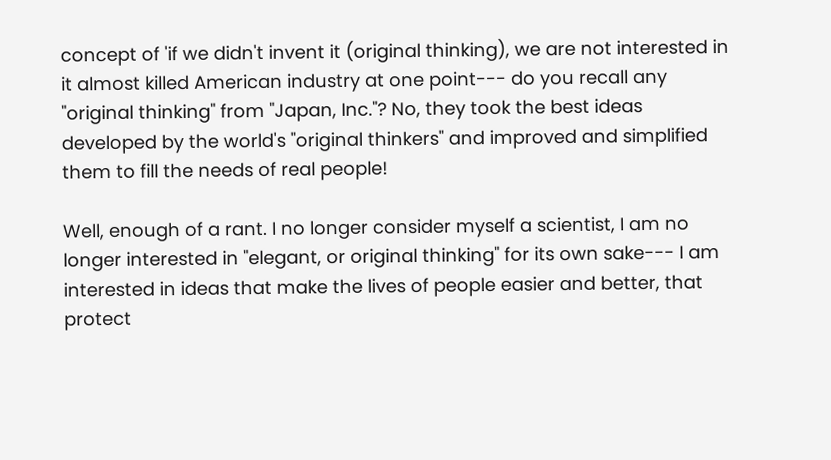concept of 'if we didn't invent it (original thinking), we are not interested in it almost killed American industry at one point--- do you recall any "original thinking" from "Japan, Inc."? No, they took the best ideas developed by the world's "original thinkers" and improved and simplified them to fill the needs of real people!

Well, enough of a rant. I no longer consider myself a scientist, I am no longer interested in "elegant, or original thinking" for its own sake--- I am interested in ideas that make the lives of people easier and better, that protect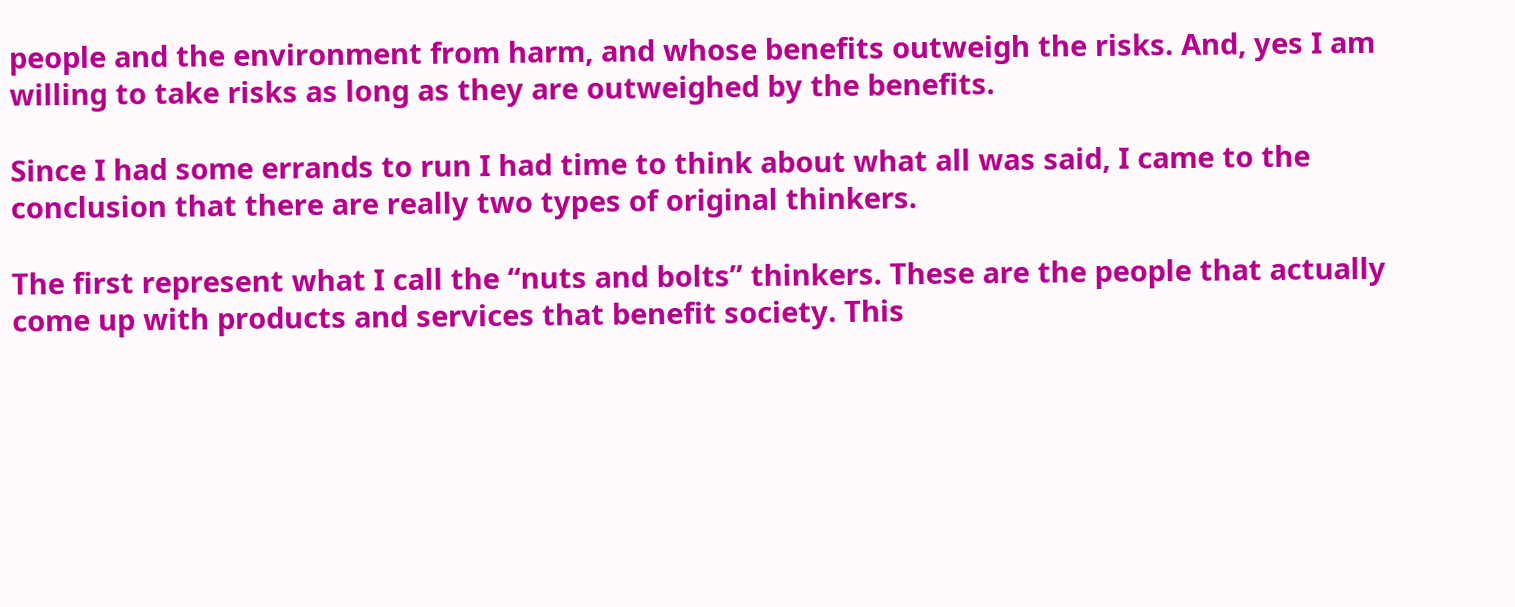people and the environment from harm, and whose benefits outweigh the risks. And, yes I am willing to take risks as long as they are outweighed by the benefits.

Since I had some errands to run I had time to think about what all was said, I came to the conclusion that there are really two types of original thinkers.

The first represent what I call the “nuts and bolts” thinkers. These are the people that actually come up with products and services that benefit society. This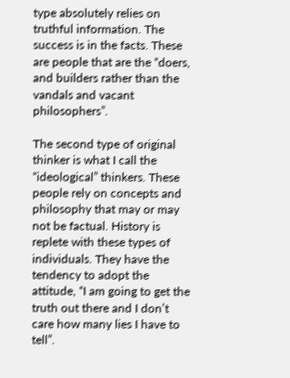type absolutely relies on truthful information. The success is in the facts. These are people that are the “doers, and builders rather than the vandals and vacant philosophers”.

The second type of original thinker is what I call the “ideological” thinkers. These people rely on concepts and philosophy that may or may not be factual. History is replete with these types of individuals. They have the tendency to adopt the attitude, “I am going to get the truth out there and I don’t care how many lies I have to tell”.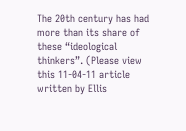The 20th century has had more than its share of these “ideological thinkers”. (Please view this 11-04-11 article written by Ellis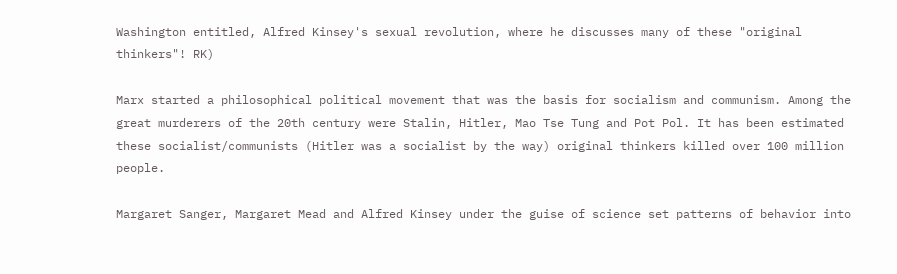Washington entitled, Alfred Kinsey's sexual revolution, where he discusses many of these "original thinkers"! RK)

Marx started a philosophical political movement that was the basis for socialism and communism. Among the great murderers of the 20th century were Stalin, Hitler, Mao Tse Tung and Pot Pol. It has been estimated these socialist/communists (Hitler was a socialist by the way) original thinkers killed over 100 million people.

Margaret Sanger, Margaret Mead and Alfred Kinsey under the guise of science set patterns of behavior into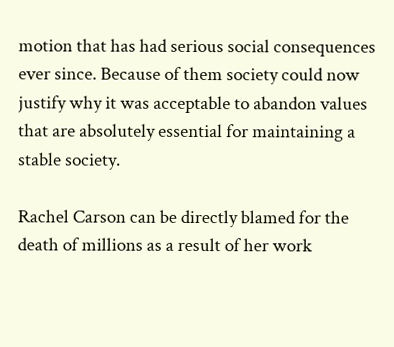motion that has had serious social consequences ever since. Because of them society could now justify why it was acceptable to abandon values that are absolutely essential for maintaining a stable society.

Rachel Carson can be directly blamed for the death of millions as a result of her work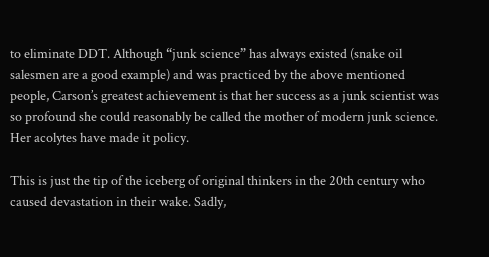to eliminate DDT. Although “junk science” has always existed (snake oil salesmen are a good example) and was practiced by the above mentioned people, Carson’s greatest achievement is that her success as a junk scientist was so profound she could reasonably be called the mother of modern junk science. Her acolytes have made it policy.

This is just the tip of the iceberg of original thinkers in the 20th century who caused devastation in their wake. Sadly,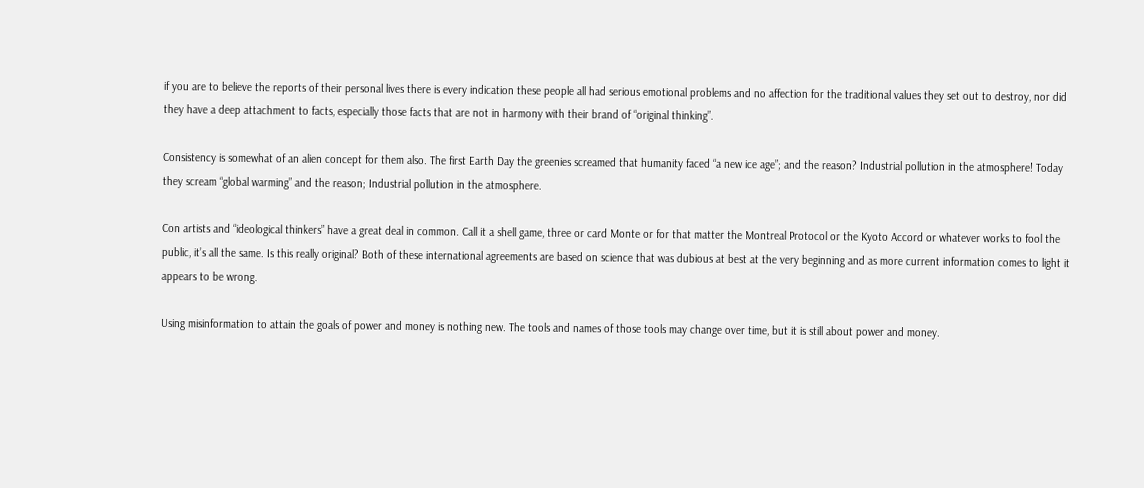if you are to believe the reports of their personal lives there is every indication these people all had serious emotional problems and no affection for the traditional values they set out to destroy, nor did they have a deep attachment to facts, especially those facts that are not in harmony with their brand of “original thinking”.

Consistency is somewhat of an alien concept for them also. The first Earth Day the greenies screamed that humanity faced “a new ice age”; and the reason? Industrial pollution in the atmosphere! Today they scream “global warming” and the reason; Industrial pollution in the atmosphere.

Con artists and “ideological thinkers” have a great deal in common. Call it a shell game, three or card Monte or for that matter the Montreal Protocol or the Kyoto Accord or whatever works to fool the public, it’s all the same. Is this really original? Both of these international agreements are based on science that was dubious at best at the very beginning and as more current information comes to light it appears to be wrong.

Using misinformation to attain the goals of power and money is nothing new. The tools and names of those tools may change over time, but it is still about power and money.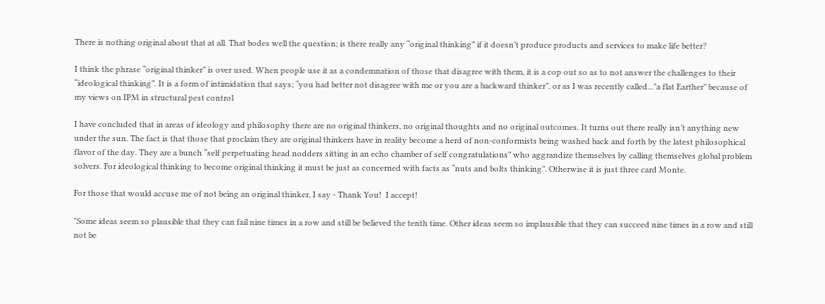There is nothing original about that at all. That bodes well the question; is there really any “original thinking” if it doesn’t produce products and services to make life better?

I think the phrase “original thinker” is over used. When people use it as a condemnation of those that disagree with them, it is a cop out so as to not answer the challenges to their “ideological thinking”. It is a form of intimidation that says; “you had better not disagree with me or you are a backward thinker”, or as I was recently called..."a flat Earther" because of my views on IPM in structural pest control

I have concluded that in areas of ideology and philosophy there are no original thinkers, no original thoughts and no original outcomes. It turns out there really isn’t anything new under the sun. The fact is that those that proclaim they are original thinkers have in reality become a herd of non-conformists being washed back and forth by the latest philosophical flavor of the day. They are a bunch “self perpetuating head nodders sitting in an echo chamber of self congratulations” who aggrandize themselves by calling themselves global problem solvers. For ideological thinking to become original thinking it must be just as concerned with facts as “nuts and bolts thinking”. Otherwise it is just three card Monte.

For those that would accuse me of not being an original thinker, I say - Thank You!  I accept!

"Some ideas seem so plausible that they can fail nine times in a row and still be believed the tenth time. Other ideas seem so implausible that they can succeed nine times in a row and still not be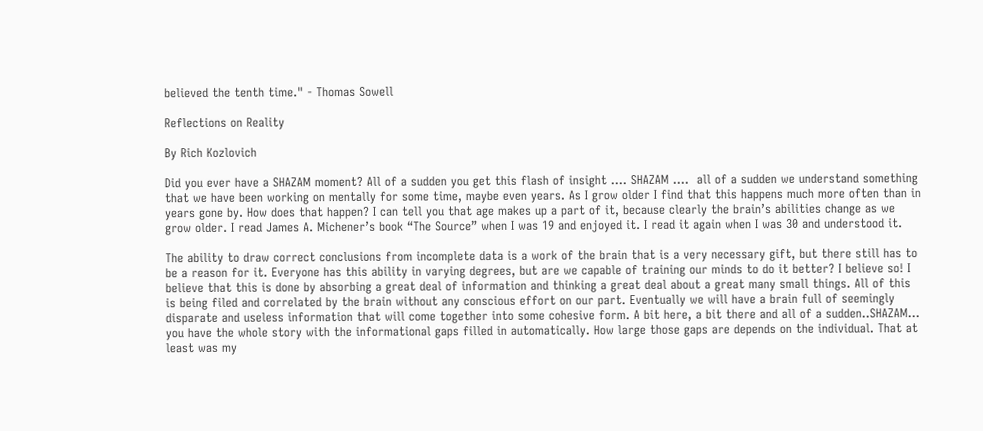believed the tenth time." - Thomas Sowell

Reflections on Reality

By Rich Kozlovich

Did you ever have a SHAZAM moment? All of a sudden you get this flash of insight …. SHAZAM ….  all of a sudden we understand something that we have been working on mentally for some time, maybe even years. As I grow older I find that this happens much more often than in years gone by. How does that happen? I can tell you that age makes up a part of it, because clearly the brain’s abilities change as we grow older. I read James A. Michener’s book “The Source” when I was 19 and enjoyed it. I read it again when I was 30 and understood it.

The ability to draw correct conclusions from incomplete data is a work of the brain that is a very necessary gift, but there still has to be a reason for it. Everyone has this ability in varying degrees, but are we capable of training our minds to do it better? I believe so! I believe that this is done by absorbing a great deal of information and thinking a great deal about a great many small things. All of this is being filed and correlated by the brain without any conscious effort on our part. Eventually we will have a brain full of seemingly disparate and useless information that will come together into some cohesive form. A bit here, a bit there and all of a sudden..SHAZAM... you have the whole story with the informational gaps filled in automatically. How large those gaps are depends on the individual. That at least was my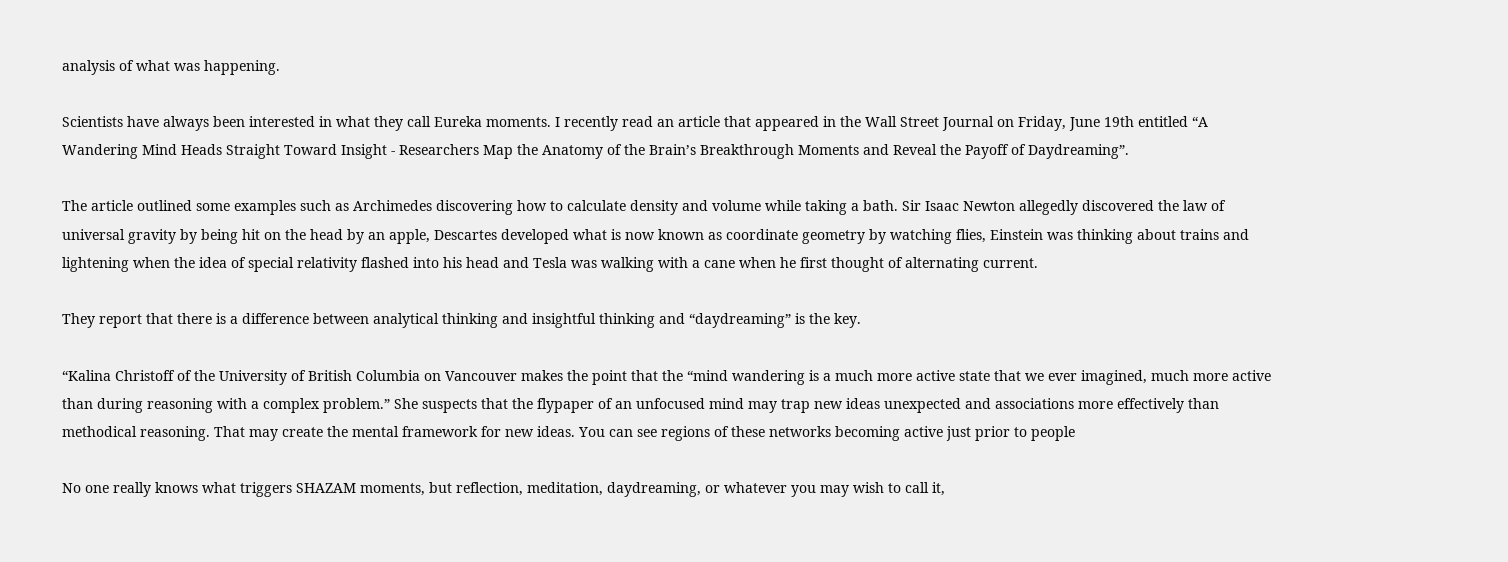analysis of what was happening.

Scientists have always been interested in what they call Eureka moments. I recently read an article that appeared in the Wall Street Journal on Friday, June 19th entitled “A Wandering Mind Heads Straight Toward Insight - Researchers Map the Anatomy of the Brain’s Breakthrough Moments and Reveal the Payoff of Daydreaming”.

The article outlined some examples such as Archimedes discovering how to calculate density and volume while taking a bath. Sir Isaac Newton allegedly discovered the law of universal gravity by being hit on the head by an apple, Descartes developed what is now known as coordinate geometry by watching flies, Einstein was thinking about trains and lightening when the idea of special relativity flashed into his head and Tesla was walking with a cane when he first thought of alternating current.

They report that there is a difference between analytical thinking and insightful thinking and “daydreaming” is the key.

“Kalina Christoff of the University of British Columbia on Vancouver makes the point that the “mind wandering is a much more active state that we ever imagined, much more active than during reasoning with a complex problem.” She suspects that the flypaper of an unfocused mind may trap new ideas unexpected and associations more effectively than methodical reasoning. That may create the mental framework for new ideas. You can see regions of these networks becoming active just prior to people

No one really knows what triggers SHAZAM moments, but reflection, meditation, daydreaming, or whatever you may wish to call it,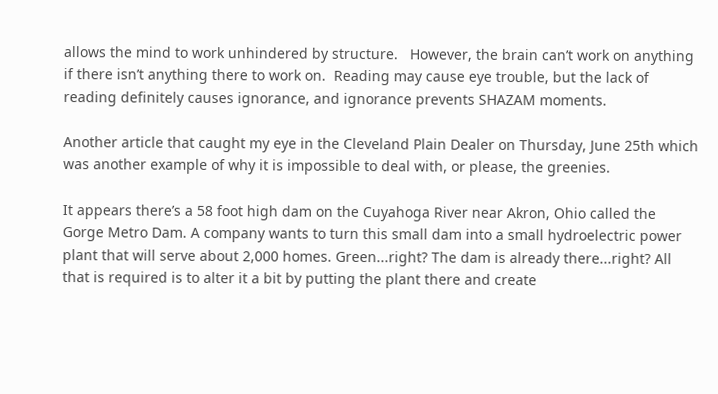allows the mind to work unhindered by structure.   However, the brain can’t work on anything if there isn’t anything there to work on.  Reading may cause eye trouble, but the lack of reading definitely causes ignorance, and ignorance prevents SHAZAM moments.

Another article that caught my eye in the Cleveland Plain Dealer on Thursday, June 25th which was another example of why it is impossible to deal with, or please, the greenies.

It appears there’s a 58 foot high dam on the Cuyahoga River near Akron, Ohio called the Gorge Metro Dam. A company wants to turn this small dam into a small hydroelectric power plant that will serve about 2,000 homes. Green...right? The dam is already there...right? All that is required is to alter it a bit by putting the plant there and create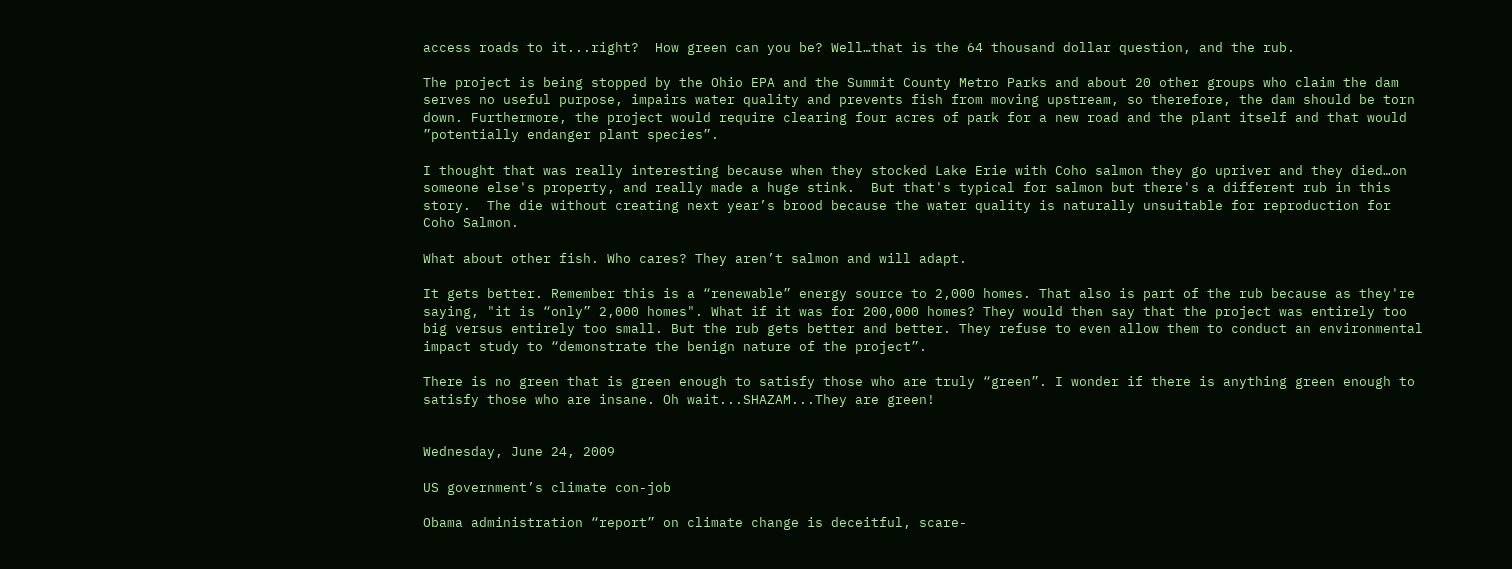access roads to it...right?  How green can you be? Well…that is the 64 thousand dollar question, and the rub.

The project is being stopped by the Ohio EPA and the Summit County Metro Parks and about 20 other groups who claim the dam serves no useful purpose, impairs water quality and prevents fish from moving upstream, so therefore, the dam should be torn down. Furthermore, the project would require clearing four acres of park for a new road and the plant itself and that would ”potentially endanger plant species”.

I thought that was really interesting because when they stocked Lake Erie with Coho salmon they go upriver and they died…on someone else's property, and really made a huge stink.  But that's typical for salmon but there's a different rub in this story.  The die without creating next year’s brood because the water quality is naturally unsuitable for reproduction for Coho Salmon.

What about other fish. Who cares? They aren’t salmon and will adapt.

It gets better. Remember this is a “renewable” energy source to 2,000 homes. That also is part of the rub because as they're saying, "it is “only” 2,000 homes". What if it was for 200,000 homes? They would then say that the project was entirely too big versus entirely too small. But the rub gets better and better. They refuse to even allow them to conduct an environmental impact study to “demonstrate the benign nature of the project”.

There is no green that is green enough to satisfy those who are truly “green”. I wonder if there is anything green enough to satisfy those who are insane. Oh wait...SHAZAM...They are green!


Wednesday, June 24, 2009

US government’s climate con-job

Obama administration “report” on climate change is deceitful, scare-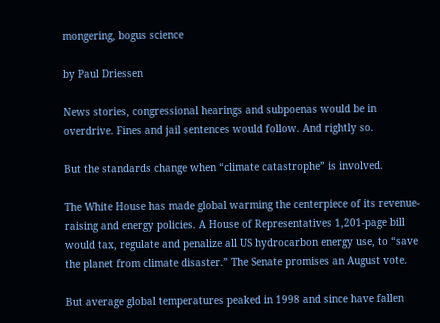mongering, bogus science

by Paul Driessen

News stories, congressional hearings and subpoenas would be in overdrive. Fines and jail sentences would follow. And rightly so.

But the standards change when “climate catastrophe” is involved.

The White House has made global warming the centerpiece of its revenue-raising and energy policies. A House of Representatives 1,201-page bill would tax, regulate and penalize all US hydrocarbon energy use, to “save the planet from climate disaster.” The Senate promises an August vote.

But average global temperatures peaked in 1998 and since have fallen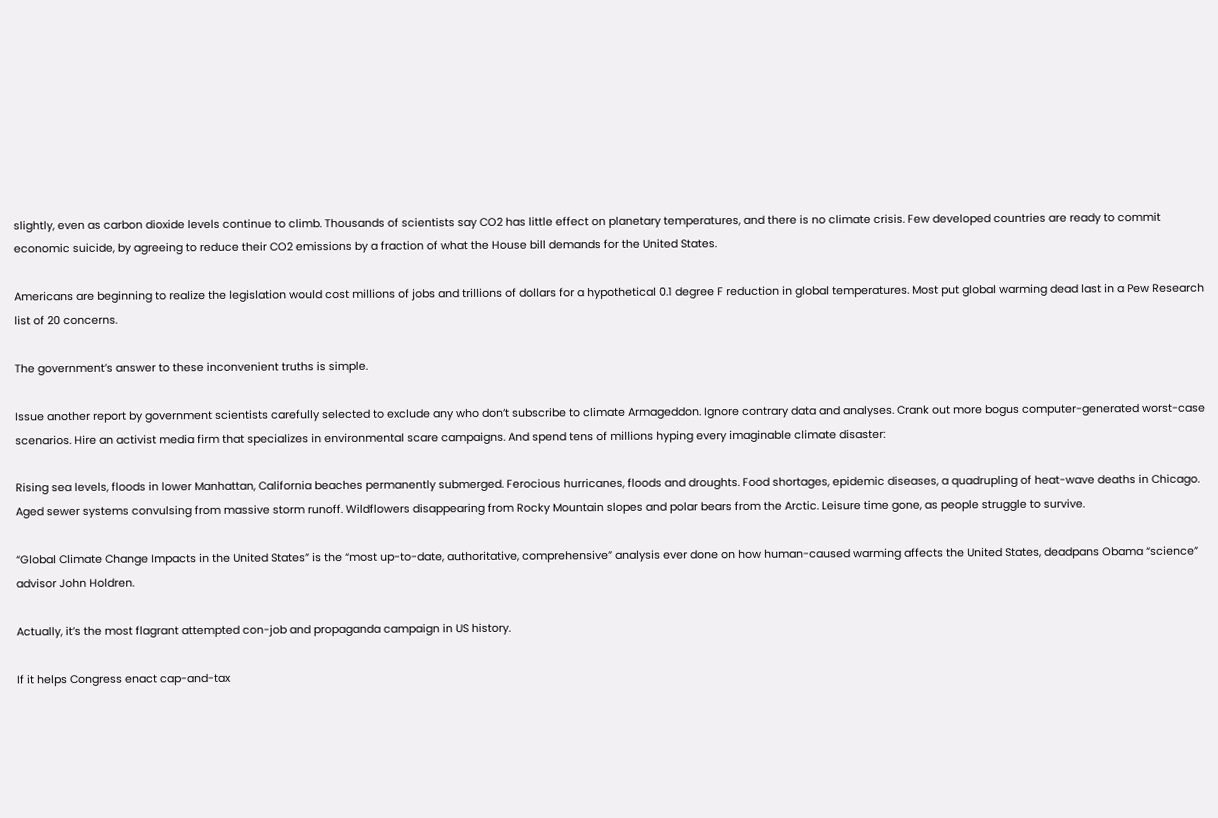slightly, even as carbon dioxide levels continue to climb. Thousands of scientists say CO2 has little effect on planetary temperatures, and there is no climate crisis. Few developed countries are ready to commit economic suicide, by agreeing to reduce their CO2 emissions by a fraction of what the House bill demands for the United States.

Americans are beginning to realize the legislation would cost millions of jobs and trillions of dollars for a hypothetical 0.1 degree F reduction in global temperatures. Most put global warming dead last in a Pew Research list of 20 concerns.

The government’s answer to these inconvenient truths is simple.

Issue another report by government scientists carefully selected to exclude any who don’t subscribe to climate Armageddon. Ignore contrary data and analyses. Crank out more bogus computer-generated worst-case scenarios. Hire an activist media firm that specializes in environmental scare campaigns. And spend tens of millions hyping every imaginable climate disaster:

Rising sea levels, floods in lower Manhattan, California beaches permanently submerged. Ferocious hurricanes, floods and droughts. Food shortages, epidemic diseases, a quadrupling of heat-wave deaths in Chicago. Aged sewer systems convulsing from massive storm runoff. Wildflowers disappearing from Rocky Mountain slopes and polar bears from the Arctic. Leisure time gone, as people struggle to survive.

“Global Climate Change Impacts in the United States” is the “most up-to-date, authoritative, comprehensive” analysis ever done on how human-caused warming affects the United States, deadpans Obama “science” advisor John Holdren.

Actually, it’s the most flagrant attempted con-job and propaganda campaign in US history.

If it helps Congress enact cap-and-tax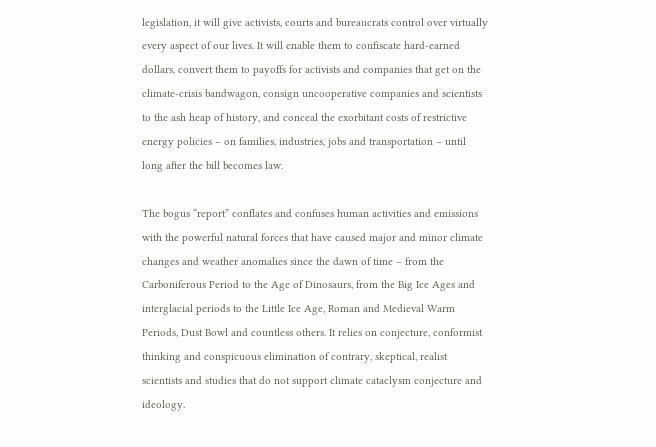legislation, it will give activists, courts and bureaucrats control over virtually every aspect of our lives. It will enable them to confiscate hard-earned dollars, convert them to payoffs for activists and companies that get on the climate-crisis bandwagon, consign uncooperative companies and scientists to the ash heap of history, and conceal the exorbitant costs of restrictive energy policies – on families, industries, jobs and transportation – until long after the bill becomes law.

The bogus “report” conflates and confuses human activities and emissions with the powerful natural forces that have caused major and minor climate changes and weather anomalies since the dawn of time – from the Carboniferous Period to the Age of Dinosaurs, from the Big Ice Ages and interglacial periods to the Little Ice Age, Roman and Medieval Warm Periods, Dust Bowl and countless others. It relies on conjecture, conformist thinking and conspicuous elimination of contrary, skeptical, realist scientists and studies that do not support climate cataclysm conjecture and ideology.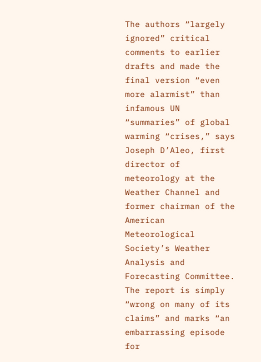The authors “largely ignored” critical comments to earlier drafts and made the final version “even more alarmist” than infamous UN “summaries” of global warming “crises,” says Joseph D’Aleo, first director of meteorology at the Weather Channel and former chairman of the American Meteorological Society’s Weather Analysis and Forecasting Committee. The report is simply “wrong on many of its claims” and marks “an embarrassing episode for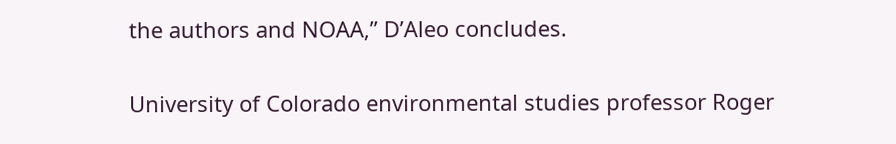the authors and NOAA,” D’Aleo concludes.

University of Colorado environmental studies professor Roger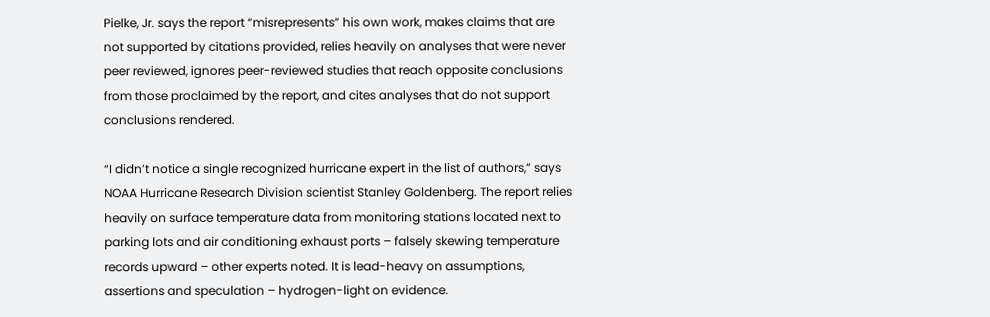Pielke, Jr. says the report “misrepresents” his own work, makes claims that are not supported by citations provided, relies heavily on analyses that were never peer reviewed, ignores peer-reviewed studies that reach opposite conclusions from those proclaimed by the report, and cites analyses that do not support conclusions rendered.

“I didn’t notice a single recognized hurricane expert in the list of authors,” says NOAA Hurricane Research Division scientist Stanley Goldenberg. The report relies heavily on surface temperature data from monitoring stations located next to parking lots and air conditioning exhaust ports – falsely skewing temperature records upward – other experts noted. It is lead-heavy on assumptions, assertions and speculation – hydrogen-light on evidence.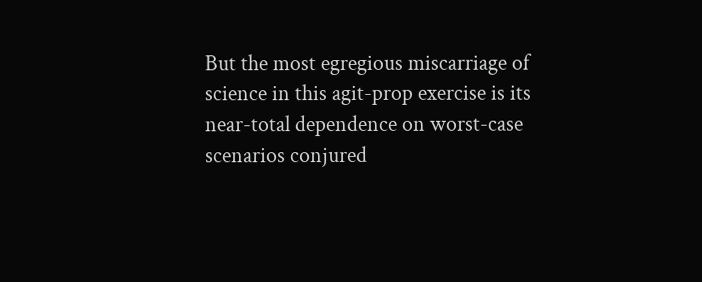But the most egregious miscarriage of science in this agit-prop exercise is its near-total dependence on worst-case scenarios conjured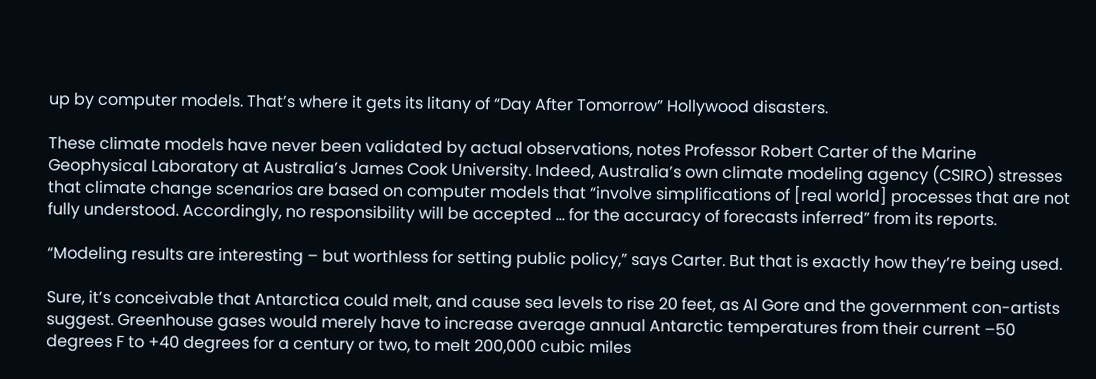up by computer models. That’s where it gets its litany of “Day After Tomorrow” Hollywood disasters.

These climate models have never been validated by actual observations, notes Professor Robert Carter of the Marine Geophysical Laboratory at Australia’s James Cook University. Indeed, Australia’s own climate modeling agency (CSIRO) stresses that climate change scenarios are based on computer models that “involve simplifications of [real world] processes that are not fully understood. Accordingly, no responsibility will be accepted … for the accuracy of forecasts inferred” from its reports.

“Modeling results are interesting – but worthless for setting public policy,” says Carter. But that is exactly how they’re being used.

Sure, it’s conceivable that Antarctica could melt, and cause sea levels to rise 20 feet, as Al Gore and the government con-artists suggest. Greenhouse gases would merely have to increase average annual Antarctic temperatures from their current –50 degrees F to +40 degrees for a century or two, to melt 200,000 cubic miles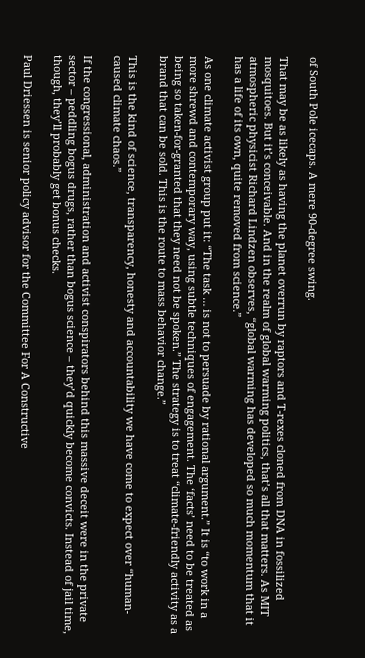of South Pole icecaps. A mere 90-degree swing.

That may be as likely as having the planet overrun by raptors and T-rexes cloned from DNA in fossilized mosquitoes. But it’s conceivable. And in the realm of global warming politics, that’s all that matters. As MIT atmospheric physicist Richard Lindzen observes, “global warming has developed so much momentum that it has a life of its own, quite removed from science.”

As one climate activist group put it: “The task … is not to persuade by rational argument.” It is “to work in a more shrewd and contemporary way, using subtle techniques of engagement. The ‘facts’ need to be treated as being so taken-for-granted that they need not be spoken.” The strategy is to treat “climate-friendly activity as a brand that can be sold. This is the route to mass behavior change.”

This is the kind of science, transparency, honesty and accountability we have come to expect over “human-caused climate chaos.”

If the congressional, administration and activist conspirators behind this massive deceit were in the private sector – peddling bogus drugs, rather than bogus science – they’d quickly become convicts. Instead of jail time, though, they’ll probably get bonus checks.

Paul Driessen is senior policy advisor for the Committee For A Constructive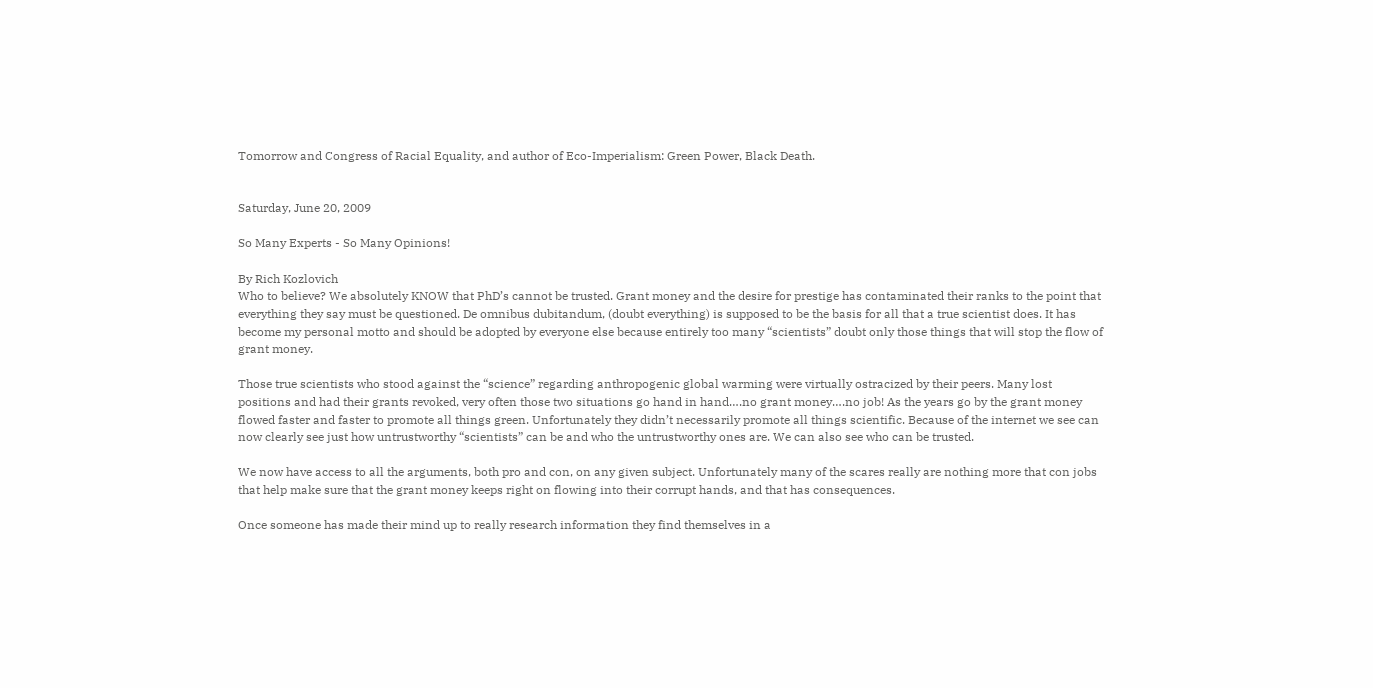Tomorrow and Congress of Racial Equality, and author of Eco-Imperialism: Green Power, Black Death.


Saturday, June 20, 2009

So Many Experts - So Many Opinions!

By Rich Kozlovich
Who to believe? We absolutely KNOW that PhD’s cannot be trusted. Grant money and the desire for prestige has contaminated their ranks to the point that everything they say must be questioned. De omnibus dubitandum, (doubt everything) is supposed to be the basis for all that a true scientist does. It has become my personal motto and should be adopted by everyone else because entirely too many “scientists” doubt only those things that will stop the flow of grant money.

Those true scientists who stood against the “science” regarding anthropogenic global warming were virtually ostracized by their peers. Many lost positions and had their grants revoked, very often those two situations go hand in hand….no grant money….no job! As the years go by the grant money flowed faster and faster to promote all things green. Unfortunately they didn’t necessarily promote all things scientific. Because of the internet we see can now clearly see just how untrustworthy “scientists” can be and who the untrustworthy ones are. We can also see who can be trusted.

We now have access to all the arguments, both pro and con, on any given subject. Unfortunately many of the scares really are nothing more that con jobs that help make sure that the grant money keeps right on flowing into their corrupt hands, and that has consequences.

Once someone has made their mind up to really research information they find themselves in a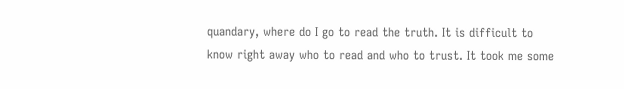quandary, where do I go to read the truth. It is difficult to know right away who to read and who to trust. It took me some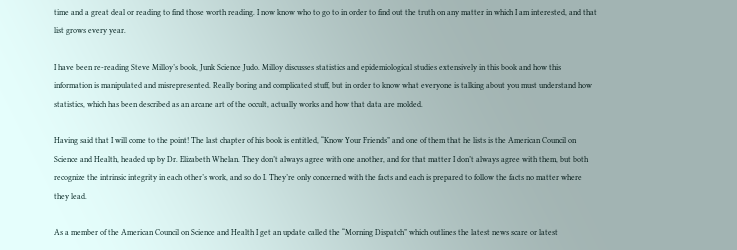time and a great deal or reading to find those worth reading. I now know who to go to in order to find out the truth on any matter in which I am interested, and that list grows every year.

I have been re-reading Steve Milloy’s book, Junk Science Judo. Milloy discusses statistics and epidemiological studies extensively in this book and how this information is manipulated and misrepresented. Really boring and complicated stuff, but in order to know what everyone is talking about you must understand how statistics, which has been described as an arcane art of the occult, actually works and how that data are molded.

Having said that I will come to the point! The last chapter of his book is entitled, “Know Your Friends” and one of them that he lists is the American Council on Science and Health, headed up by Dr. Elizabeth Whelan. They don’t always agree with one another, and for that matter I don’t always agree with them, but both recognize the intrinsic integrity in each other’s work, and so do I. They’re only concerned with the facts and each is prepared to follow the facts no matter where they lead.

As a member of the American Council on Science and Health I get an update called the “Morning Dispatch” which outlines the latest news scare or latest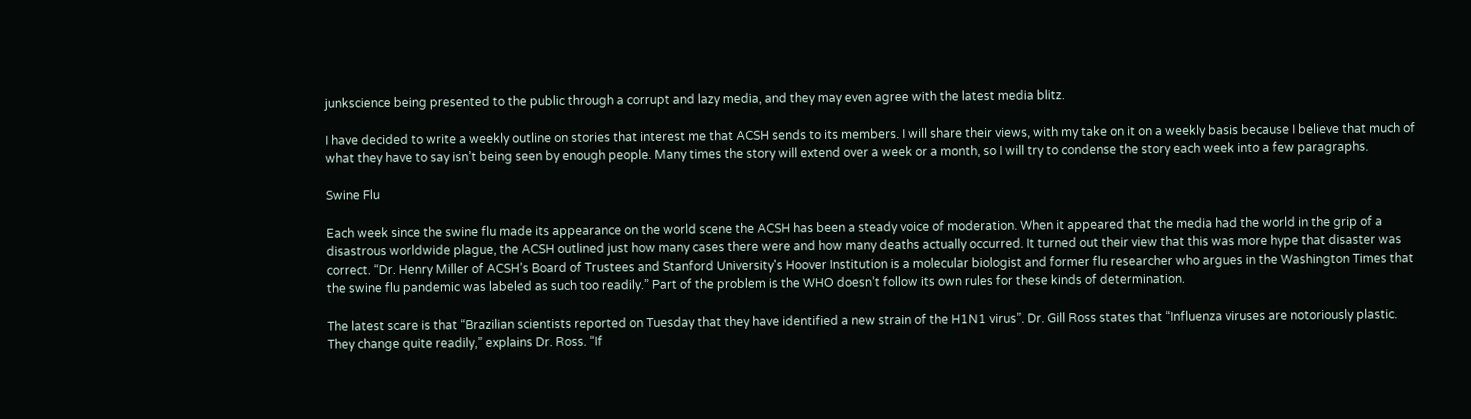junkscience being presented to the public through a corrupt and lazy media, and they may even agree with the latest media blitz.

I have decided to write a weekly outline on stories that interest me that ACSH sends to its members. I will share their views, with my take on it on a weekly basis because I believe that much of what they have to say isn’t being seen by enough people. Many times the story will extend over a week or a month, so I will try to condense the story each week into a few paragraphs.

Swine Flu

Each week since the swine flu made its appearance on the world scene the ACSH has been a steady voice of moderation. When it appeared that the media had the world in the grip of a disastrous worldwide plague, the ACSH outlined just how many cases there were and how many deaths actually occurred. It turned out their view that this was more hype that disaster was correct. “Dr. Henry Miller of ACSH’s Board of Trustees and Stanford University's Hoover Institution is a molecular biologist and former flu researcher who argues in the Washington Times that the swine flu pandemic was labeled as such too readily.” Part of the problem is the WHO doesn’t follow its own rules for these kinds of determination.

The latest scare is that “Brazilian scientists reported on Tuesday that they have identified a new strain of the H1N1 virus”. Dr. Gill Ross states that “Influenza viruses are notoriously plastic. They change quite readily,” explains Dr. Ross. “If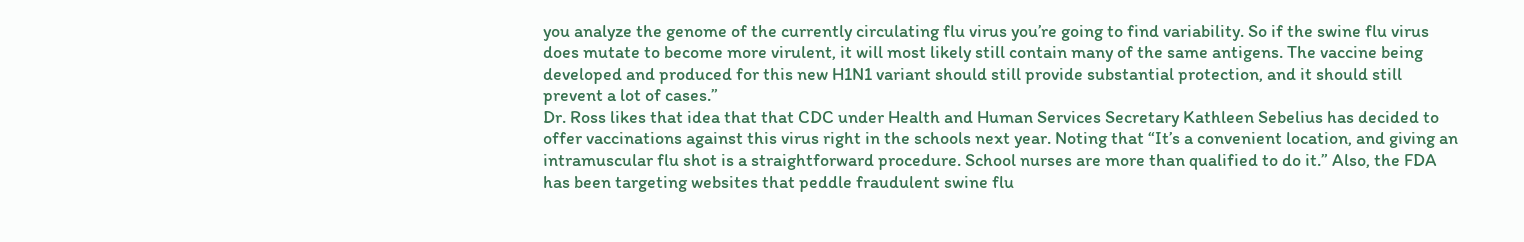you analyze the genome of the currently circulating flu virus you’re going to find variability. So if the swine flu virus does mutate to become more virulent, it will most likely still contain many of the same antigens. The vaccine being developed and produced for this new H1N1 variant should still provide substantial protection, and it should still prevent a lot of cases.”
Dr. Ross likes that idea that that CDC under Health and Human Services Secretary Kathleen Sebelius has decided to offer vaccinations against this virus right in the schools next year. Noting that “It’s a convenient location, and giving an intramuscular flu shot is a straightforward procedure. School nurses are more than qualified to do it.” Also, the FDA has been targeting websites that peddle fraudulent swine flu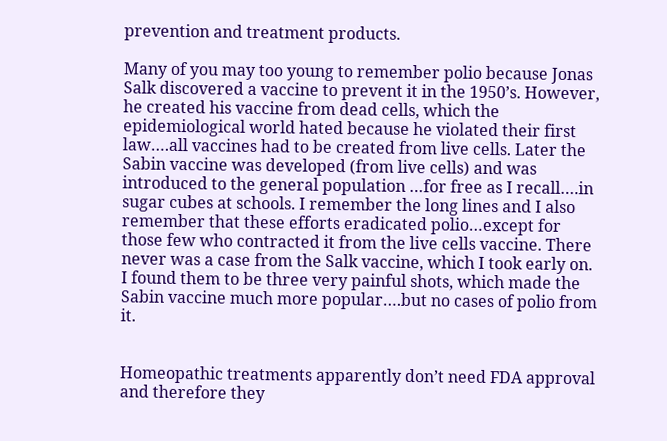prevention and treatment products.

Many of you may too young to remember polio because Jonas Salk discovered a vaccine to prevent it in the 1950’s. However, he created his vaccine from dead cells, which the epidemiological world hated because he violated their first law….all vaccines had to be created from live cells. Later the Sabin vaccine was developed (from live cells) and was introduced to the general population …for free as I recall….in sugar cubes at schools. I remember the long lines and I also remember that these efforts eradicated polio…except for those few who contracted it from the live cells vaccine. There never was a case from the Salk vaccine, which I took early on. I found them to be three very painful shots, which made the Sabin vaccine much more popular….but no cases of polio from it.


Homeopathic treatments apparently don’t need FDA approval and therefore they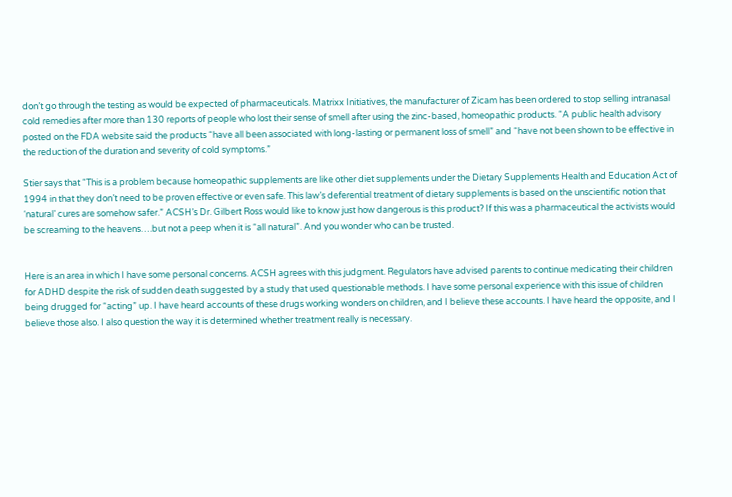don’t go through the testing as would be expected of pharmaceuticals. Matrixx Initiatives, the manufacturer of Zicam has been ordered to stop selling intranasal cold remedies after more than 130 reports of people who lost their sense of smell after using the zinc-based, homeopathic products. “A public health advisory posted on the FDA website said the products “have all been associated with long-lasting or permanent loss of smell” and “have not been shown to be effective in the reduction of the duration and severity of cold symptoms.”

Stier says that “This is a problem because homeopathic supplements are like other diet supplements under the Dietary Supplements Health and Education Act of 1994 in that they don’t need to be proven effective or even safe. This law’s deferential treatment of dietary supplements is based on the unscientific notion that ‘natural’ cures are somehow safer.” ACSH’s Dr. Gilbert Ross would like to know just how dangerous is this product? If this was a pharmaceutical the activists would be screaming to the heavens….but not a peep when it is “all natural”. And you wonder who can be trusted.


Here is an area in which I have some personal concerns. ACSH agrees with this judgment. Regulators have advised parents to continue medicating their children for ADHD despite the risk of sudden death suggested by a study that used questionable methods. I have some personal experience with this issue of children being drugged for “acting” up. I have heard accounts of these drugs working wonders on children, and I believe these accounts. I have heard the opposite, and I believe those also. I also question the way it is determined whether treatment really is necessary.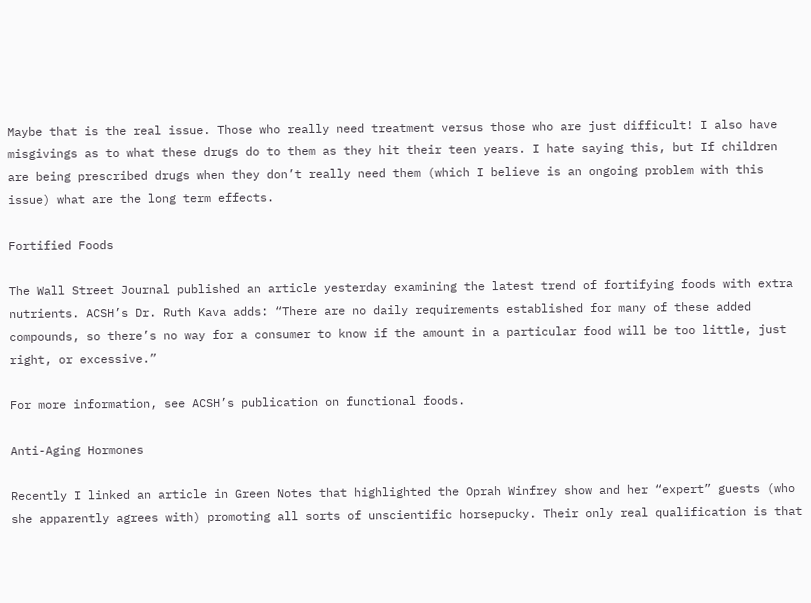Maybe that is the real issue. Those who really need treatment versus those who are just difficult! I also have misgivings as to what these drugs do to them as they hit their teen years. I hate saying this, but If children are being prescribed drugs when they don’t really need them (which I believe is an ongoing problem with this issue) what are the long term effects.

Fortified Foods

The Wall Street Journal published an article yesterday examining the latest trend of fortifying foods with extra nutrients. ACSH’s Dr. Ruth Kava adds: “There are no daily requirements established for many of these added compounds, so there’s no way for a consumer to know if the amount in a particular food will be too little, just right, or excessive.”

For more information, see ACSH’s publication on functional foods.

Anti-Aging Hormones

Recently I linked an article in Green Notes that highlighted the Oprah Winfrey show and her “expert” guests (who she apparently agrees with) promoting all sorts of unscientific horsepucky. Their only real qualification is that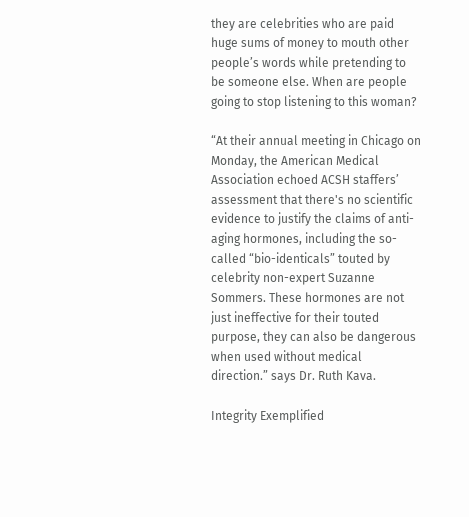they are celebrities who are paid huge sums of money to mouth other people’s words while pretending to be someone else. When are people going to stop listening to this woman?

“At their annual meeting in Chicago on Monday, the American Medical Association echoed ACSH staffers’ assessment that there's no scientific evidence to justify the claims of anti-aging hormones, including the so-called “bio-identicals” touted by celebrity non-expert Suzanne Sommers. These hormones are not just ineffective for their touted purpose, they can also be dangerous when used without medical direction.” says Dr. Ruth Kava.

Integrity Exemplified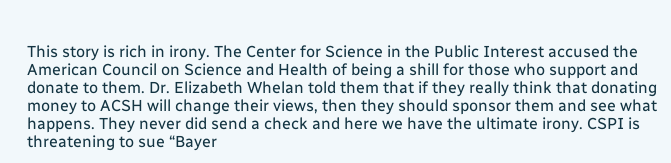This story is rich in irony. The Center for Science in the Public Interest accused the American Council on Science and Health of being a shill for those who support and donate to them. Dr. Elizabeth Whelan told them that if they really think that donating money to ACSH will change their views, then they should sponsor them and see what happens. They never did send a check and here we have the ultimate irony. CSPI is threatening to sue “Bayer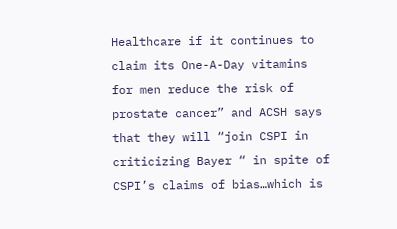Healthcare if it continues to claim its One-A-Day vitamins for men reduce the risk of prostate cancer” and ACSH says that they will “join CSPI in criticizing Bayer “ in spite of CSPI’s claims of bias…which is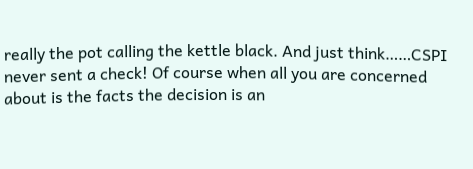really the pot calling the kettle black. And just think……CSPI never sent a check! Of course when all you are concerned about is the facts the decision is an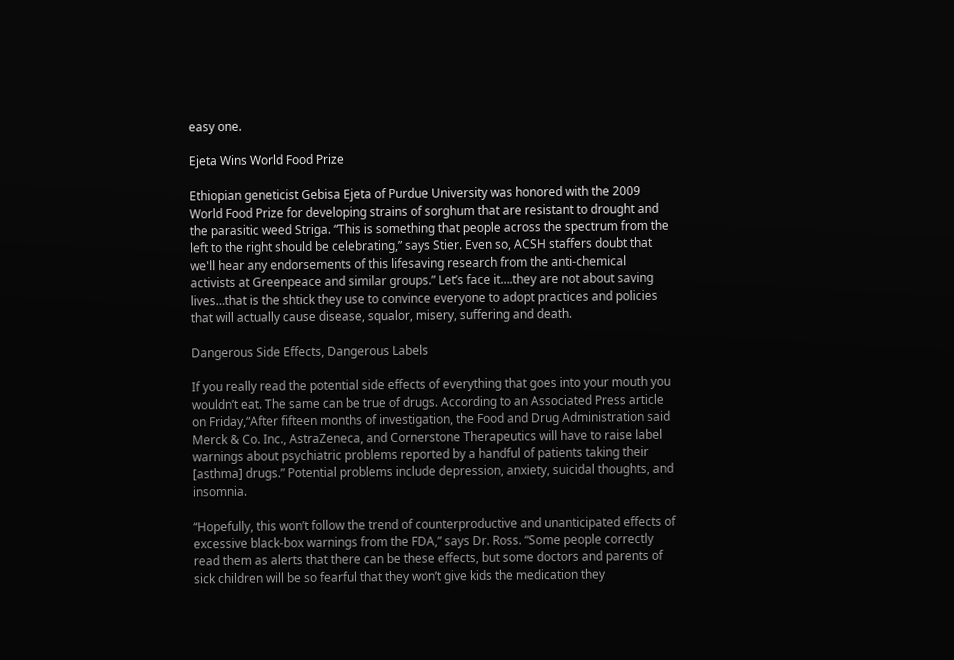easy one.

Ejeta Wins World Food Prize

Ethiopian geneticist Gebisa Ejeta of Purdue University was honored with the 2009 World Food Prize for developing strains of sorghum that are resistant to drought and the parasitic weed Striga. “This is something that people across the spectrum from the left to the right should be celebrating,” says Stier. Even so, ACSH staffers doubt that we'll hear any endorsements of this lifesaving research from the anti-chemical activists at Greenpeace and similar groups.” Let’s face it….they are not about saving lives…that is the shtick they use to convince everyone to adopt practices and policies that will actually cause disease, squalor, misery, suffering and death.

Dangerous Side Effects, Dangerous Labels

If you really read the potential side effects of everything that goes into your mouth you wouldn’t eat. The same can be true of drugs. According to an Associated Press article on Friday,“After fifteen months of investigation, the Food and Drug Administration said Merck & Co. Inc., AstraZeneca, and Cornerstone Therapeutics will have to raise label warnings about psychiatric problems reported by a handful of patients taking their [asthma] drugs.” Potential problems include depression, anxiety, suicidal thoughts, and insomnia.

“Hopefully, this won’t follow the trend of counterproductive and unanticipated effects of excessive black-box warnings from the FDA,” says Dr. Ross. “Some people correctly read them as alerts that there can be these effects, but some doctors and parents of sick children will be so fearful that they won’t give kids the medication they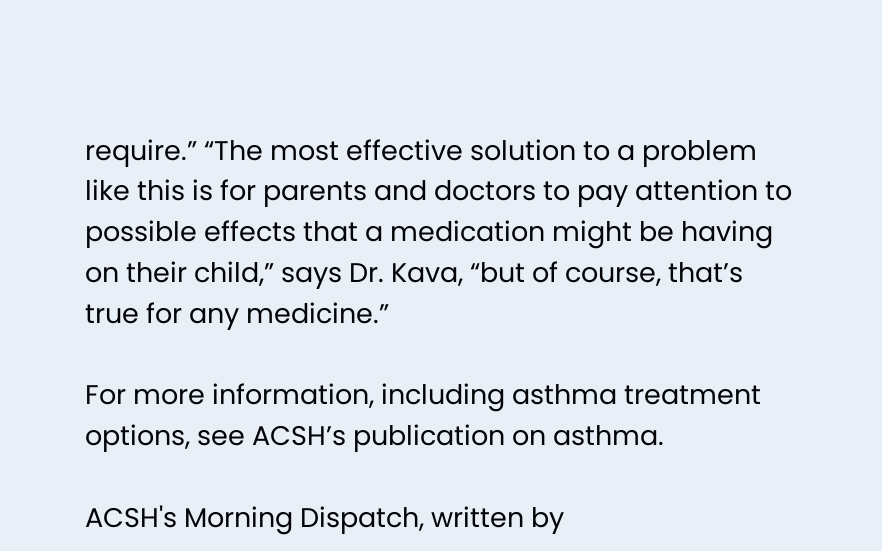require.” “The most effective solution to a problem like this is for parents and doctors to pay attention to possible effects that a medication might be having on their child,” says Dr. Kava, “but of course, that’s true for any medicine.”

For more information, including asthma treatment options, see ACSH’s publication on asthma.

ACSH's Morning Dispatch, written by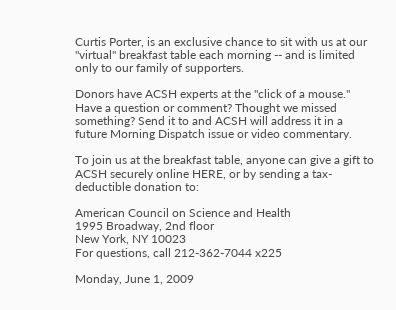Curtis Porter, is an exclusive chance to sit with us at our "virtual" breakfast table each morning -- and is limited only to our family of supporters.

Donors have ACSH experts at the "click of a mouse." Have a question or comment? Thought we missed something? Send it to and ACSH will address it in a future Morning Dispatch issue or video commentary.

To join us at the breakfast table, anyone can give a gift to ACSH securely online HERE, or by sending a tax-deductible donation to:

American Council on Science and Health
1995 Broadway, 2nd floor
New York, NY 10023
For questions, call 212-362-7044 x225

Monday, June 1, 2009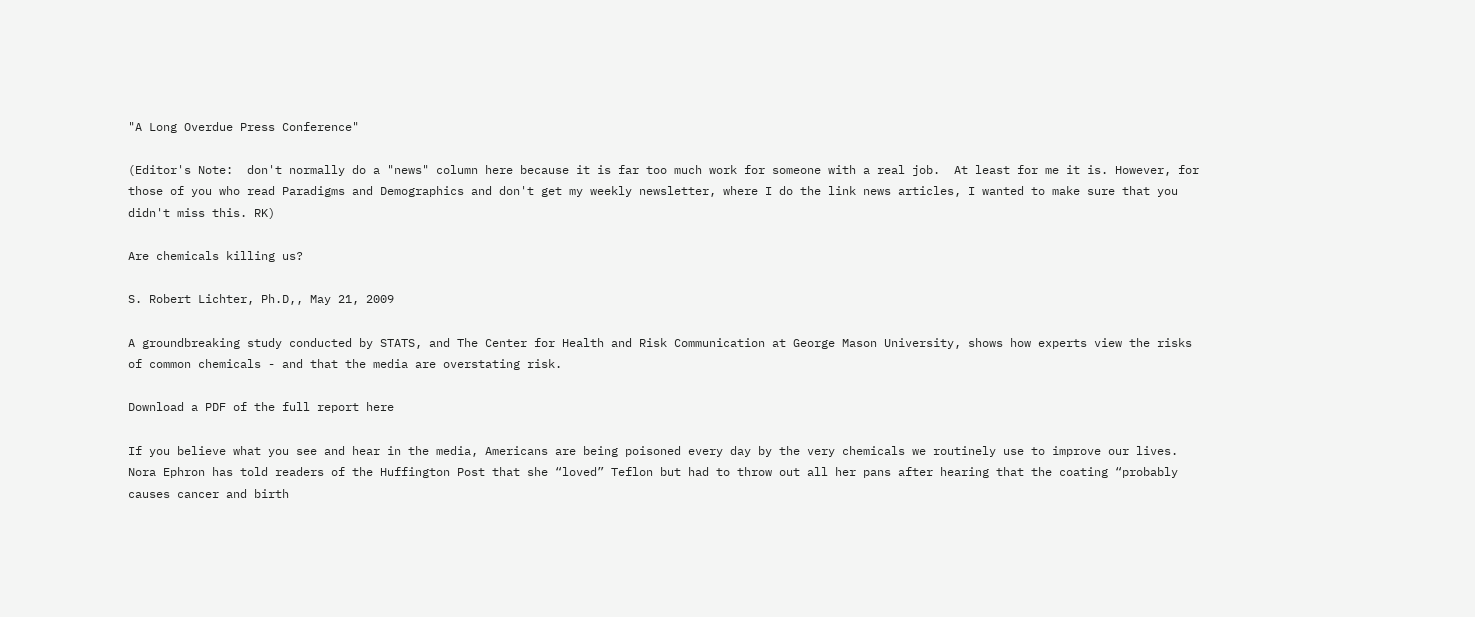"A Long Overdue Press Conference"

(Editor's Note:  don't normally do a "news" column here because it is far too much work for someone with a real job.  At least for me it is. However, for those of you who read Paradigms and Demographics and don't get my weekly newsletter, where I do the link news articles, I wanted to make sure that you didn't miss this. RK)

Are chemicals killing us?

S. Robert Lichter, Ph.D,, May 21, 2009

A groundbreaking study conducted by STATS, and The Center for Health and Risk Communication at George Mason University, shows how experts view the risks of common chemicals - and that the media are overstating risk.

Download a PDF of the full report here

If you believe what you see and hear in the media, Americans are being poisoned every day by the very chemicals we routinely use to improve our lives. Nora Ephron has told readers of the Huffington Post that she “loved” Teflon but had to throw out all her pans after hearing that the coating “probably causes cancer and birth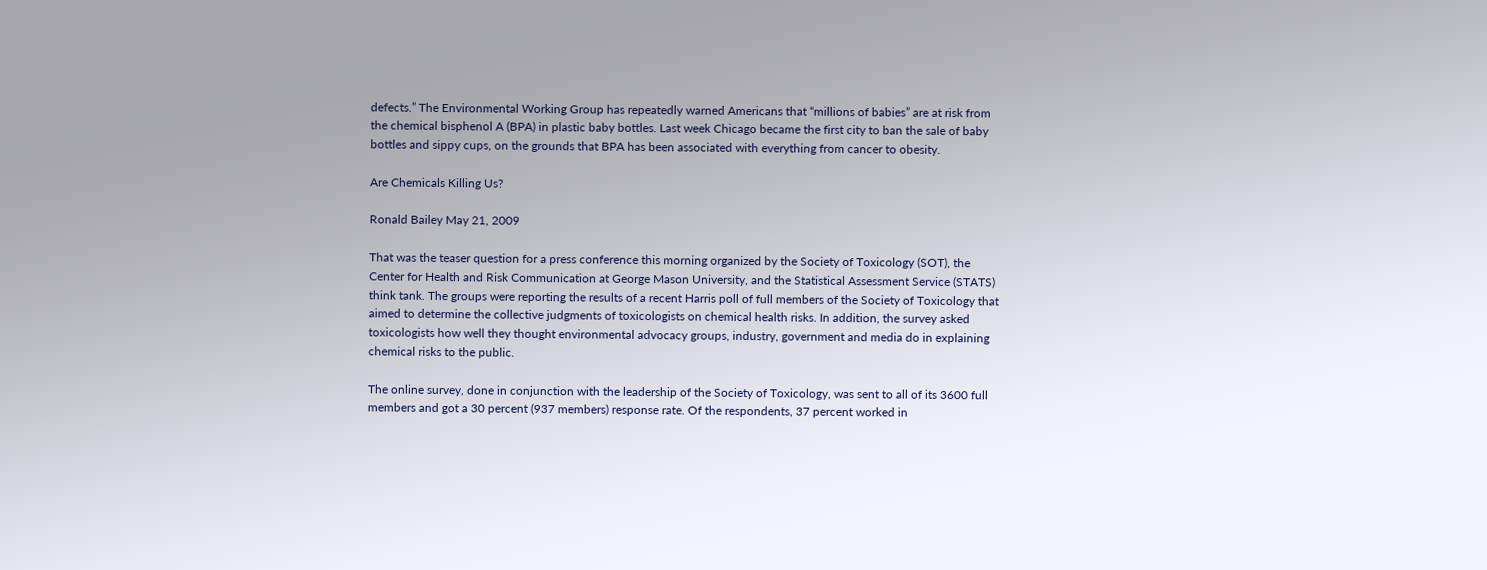defects.” The Environmental Working Group has repeatedly warned Americans that “millions of babies” are at risk from the chemical bisphenol A (BPA) in plastic baby bottles. Last week Chicago became the first city to ban the sale of baby bottles and sippy cups, on the grounds that BPA has been associated with everything from cancer to obesity.

Are Chemicals Killing Us?

Ronald Bailey May 21, 2009

That was the teaser question for a press conference this morning organized by the Society of Toxicology (SOT), the Center for Health and Risk Communication at George Mason University, and the Statistical Assessment Service (STATS) think tank. The groups were reporting the results of a recent Harris poll of full members of the Society of Toxicology that aimed to determine the collective judgments of toxicologists on chemical health risks. In addition, the survey asked toxicologists how well they thought environmental advocacy groups, industry, government and media do in explaining chemical risks to the public.

The online survey, done in conjunction with the leadership of the Society of Toxicology, was sent to all of its 3600 full members and got a 30 percent (937 members) response rate. Of the respondents, 37 percent worked in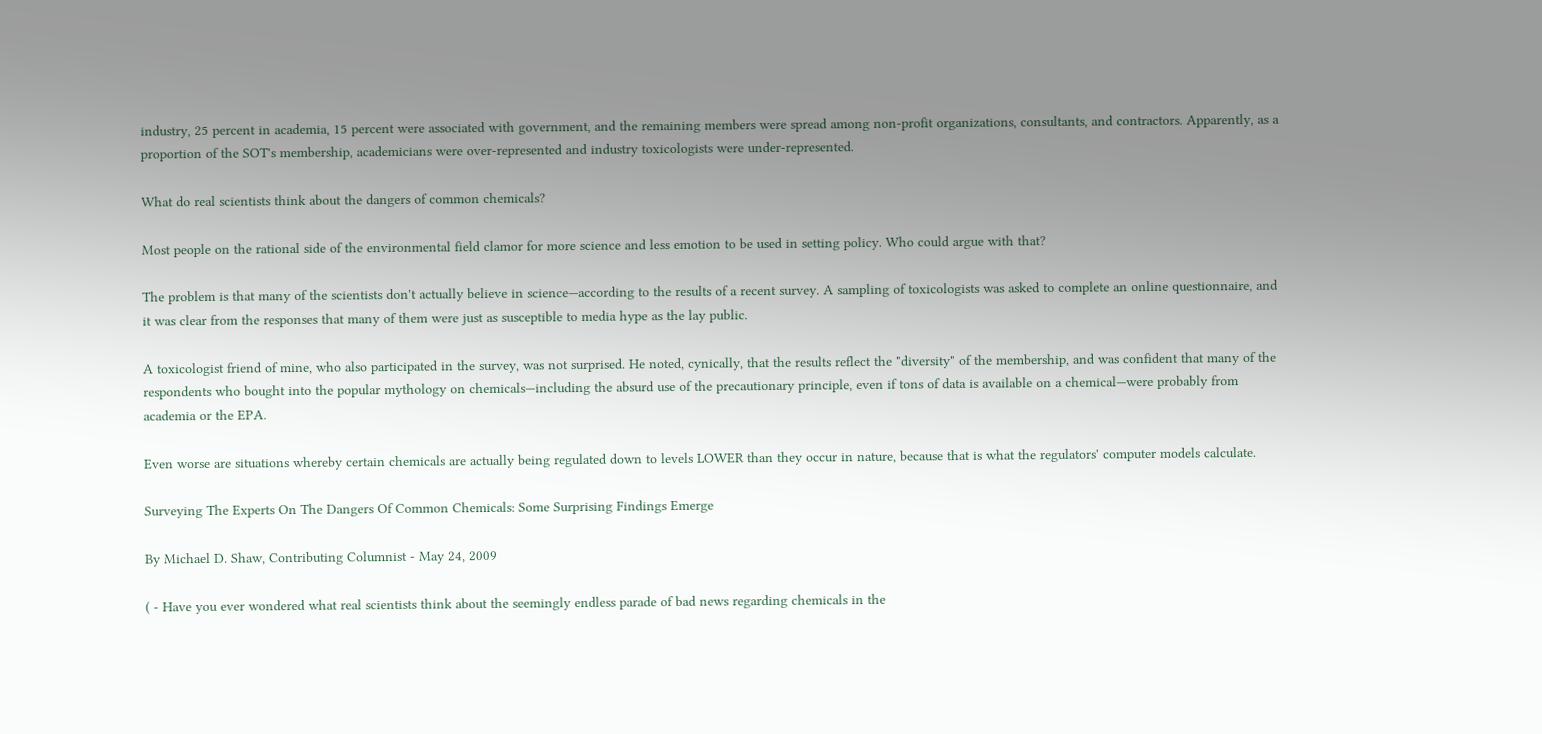industry, 25 percent in academia, 15 percent were associated with government, and the remaining members were spread among non-profit organizations, consultants, and contractors. Apparently, as a proportion of the SOT's membership, academicians were over-represented and industry toxicologists were under-represented.

What do real scientists think about the dangers of common chemicals?

Most people on the rational side of the environmental field clamor for more science and less emotion to be used in setting policy. Who could argue with that?

The problem is that many of the scientists don't actually believe in science—according to the results of a recent survey. A sampling of toxicologists was asked to complete an online questionnaire, and it was clear from the responses that many of them were just as susceptible to media hype as the lay public.

A toxicologist friend of mine, who also participated in the survey, was not surprised. He noted, cynically, that the results reflect the "diversity" of the membership, and was confident that many of the respondents who bought into the popular mythology on chemicals—including the absurd use of the precautionary principle, even if tons of data is available on a chemical—were probably from academia or the EPA.

Even worse are situations whereby certain chemicals are actually being regulated down to levels LOWER than they occur in nature, because that is what the regulators' computer models calculate.

Surveying The Experts On The Dangers Of Common Chemicals: Some Surprising Findings Emerge

By Michael D. Shaw, Contributing Columnist - May 24, 2009

( - Have you ever wondered what real scientists think about the seemingly endless parade of bad news regarding chemicals in the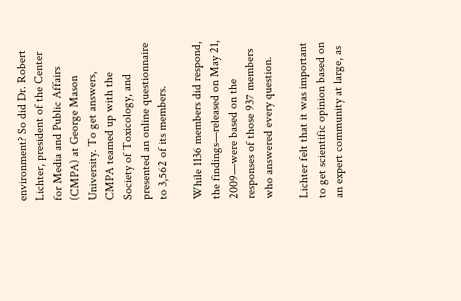environment? So did Dr. Robert Lichter, president of the Center for Media and Public Affairs (CMPA) at George Mason University. To get answers, CMPA teamed up with the Society of Toxicology, and presented an online questionnaire to 3,562 of its members.

While 1136 members did respond, the findings—released on May 21, 2009—were based on the responses of those 937 members who answered every question.

Lichter felt that it was important to get scientific opinion based on an expert community at large, as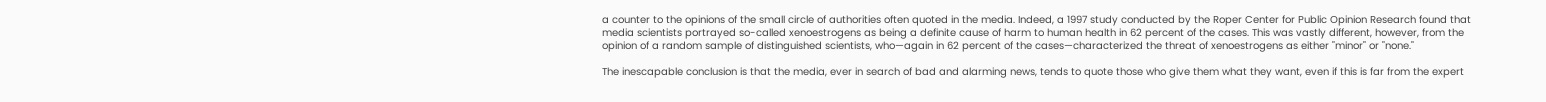a counter to the opinions of the small circle of authorities often quoted in the media. Indeed, a 1997 study conducted by the Roper Center for Public Opinion Research found that media scientists portrayed so-called xenoestrogens as being a definite cause of harm to human health in 62 percent of the cases. This was vastly different, however, from the opinion of a random sample of distinguished scientists, who—again in 62 percent of the cases—characterized the threat of xenoestrogens as either "minor" or "none."

The inescapable conclusion is that the media, ever in search of bad and alarming news, tends to quote those who give them what they want, even if this is far from the expert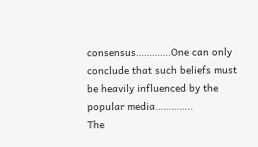consensus………….One can only conclude that such beliefs must be heavily influenced by the popular media…………..
The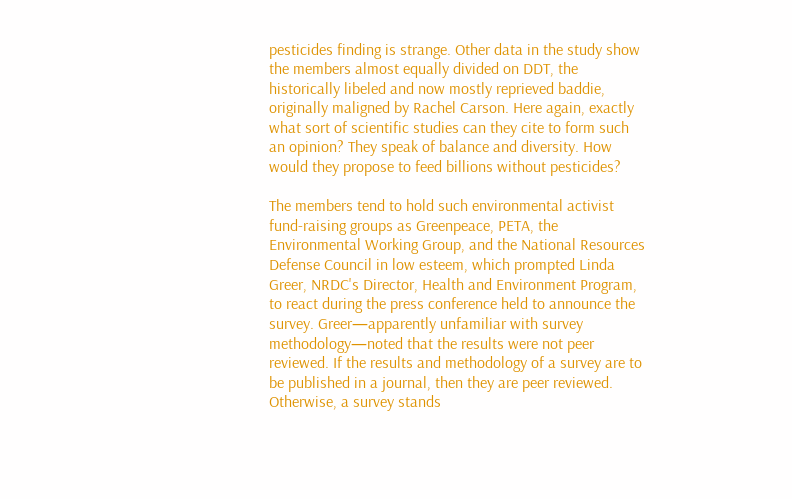pesticides finding is strange. Other data in the study show the members almost equally divided on DDT, the historically libeled and now mostly reprieved baddie, originally maligned by Rachel Carson. Here again, exactly what sort of scientific studies can they cite to form such an opinion? They speak of balance and diversity. How would they propose to feed billions without pesticides?

The members tend to hold such environmental activist fund-raising groups as Greenpeace, PETA, the Environmental Working Group, and the National Resources Defense Council in low esteem, which prompted Linda Greer, NRDC's Director, Health and Environment Program, to react during the press conference held to announce the survey. Greer—apparently unfamiliar with survey methodology—noted that the results were not peer reviewed. If the results and methodology of a survey are to be published in a journal, then they are peer reviewed. Otherwise, a survey stands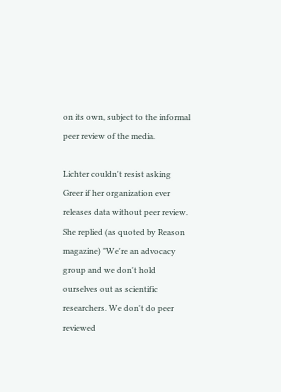on its own, subject to the informal peer review of the media.

Lichter couldn't resist asking Greer if her organization ever releases data without peer review. She replied (as quoted by Reason magazine) "We're an advocacy group and we don't hold ourselves out as scientific researchers. We don't do peer reviewed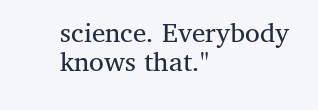science. Everybody knows that."